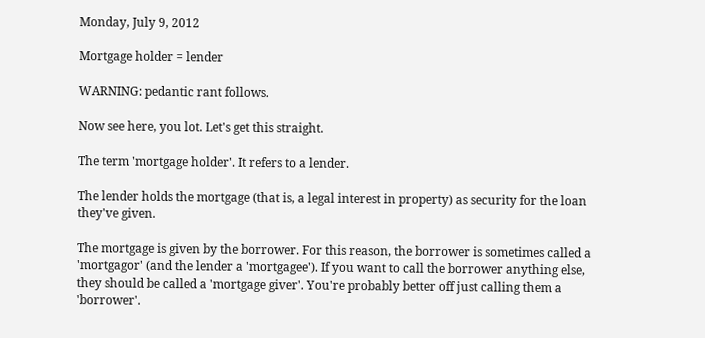Monday, July 9, 2012

Mortgage holder = lender

WARNING: pedantic rant follows.

Now see here, you lot. Let's get this straight.

The term 'mortgage holder'. It refers to a lender.

The lender holds the mortgage (that is, a legal interest in property) as security for the loan they've given.

The mortgage is given by the borrower. For this reason, the borrower is sometimes called a 'mortgagor' (and the lender a 'mortgagee'). If you want to call the borrower anything else, they should be called a 'mortgage giver'. You're probably better off just calling them a 'borrower'.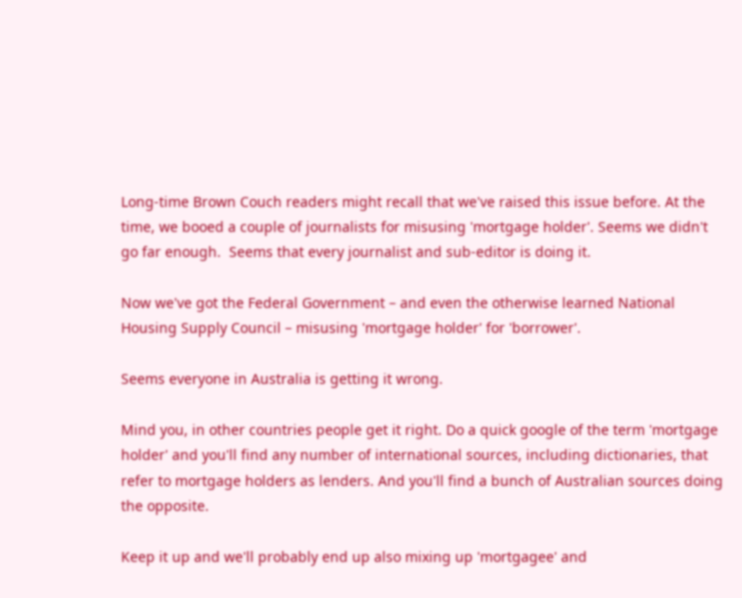Long-time Brown Couch readers might recall that we've raised this issue before. At the time, we booed a couple of journalists for misusing 'mortgage holder'. Seems we didn't go far enough.  Seems that every journalist and sub-editor is doing it.

Now we've got the Federal Government – and even the otherwise learned National Housing Supply Council – misusing 'mortgage holder' for 'borrower'.

Seems everyone in Australia is getting it wrong.

Mind you, in other countries people get it right. Do a quick google of the term 'mortgage holder' and you'll find any number of international sources, including dictionaries, that refer to mortgage holders as lenders. And you'll find a bunch of Australian sources doing the opposite.

Keep it up and we'll probably end up also mixing up 'mortgagee' and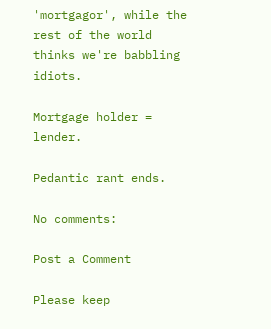'mortgagor', while the rest of the world thinks we're babbling idiots.

Mortgage holder = lender.

Pedantic rant ends.

No comments:

Post a Comment

Please keep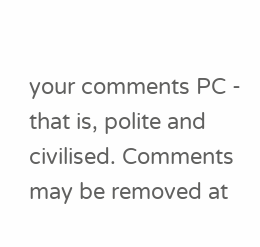your comments PC - that is, polite and civilised. Comments may be removed at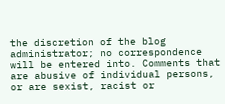the discretion of the blog administrator; no correspondence will be entered into. Comments that are abusive of individual persons, or are sexist, racist or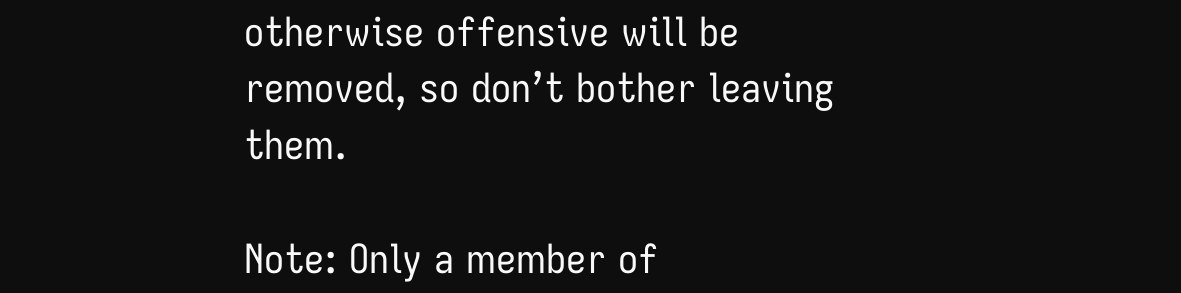otherwise offensive will be removed, so don’t bother leaving them.

Note: Only a member of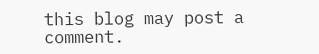this blog may post a comment.